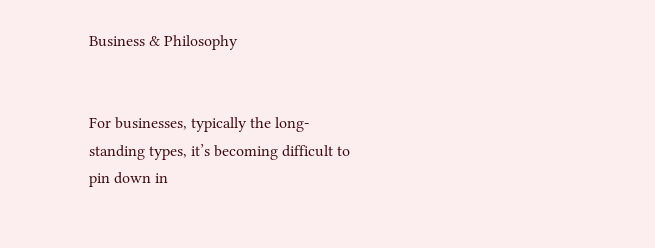Business & Philosophy


For businesses, typically the long-standing types, it’s becoming difficult to pin down in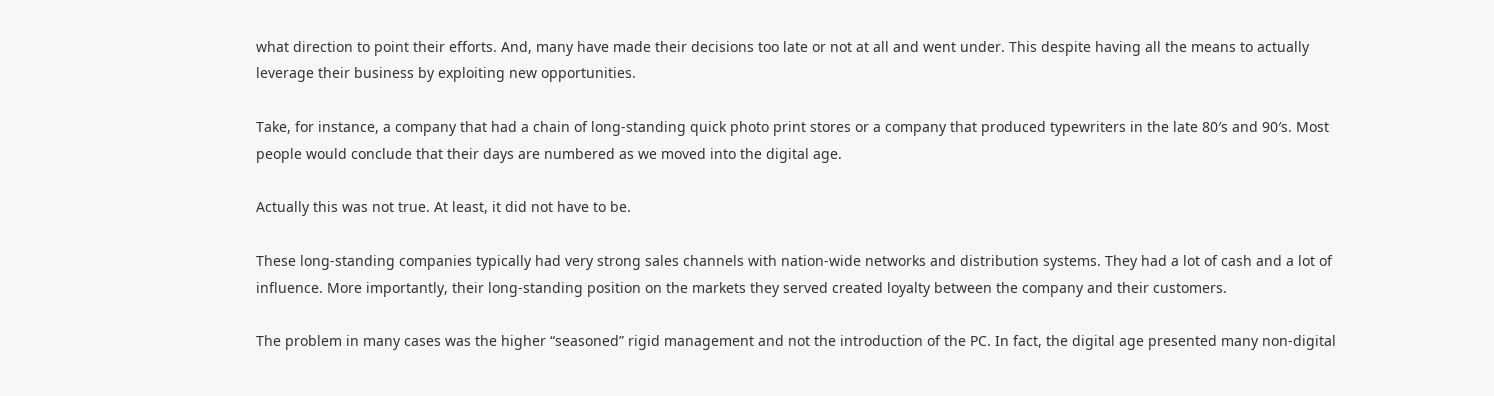what direction to point their efforts. And, many have made their decisions too late or not at all and went under. This despite having all the means to actually leverage their business by exploiting new opportunities.

Take, for instance, a company that had a chain of long-standing quick photo print stores or a company that produced typewriters in the late 80′s and 90′s. Most people would conclude that their days are numbered as we moved into the digital age.

Actually this was not true. At least, it did not have to be.

These long-standing companies typically had very strong sales channels with nation-wide networks and distribution systems. They had a lot of cash and a lot of influence. More importantly, their long-standing position on the markets they served created loyalty between the company and their customers.

The problem in many cases was the higher “seasoned” rigid management and not the introduction of the PC. In fact, the digital age presented many non-digital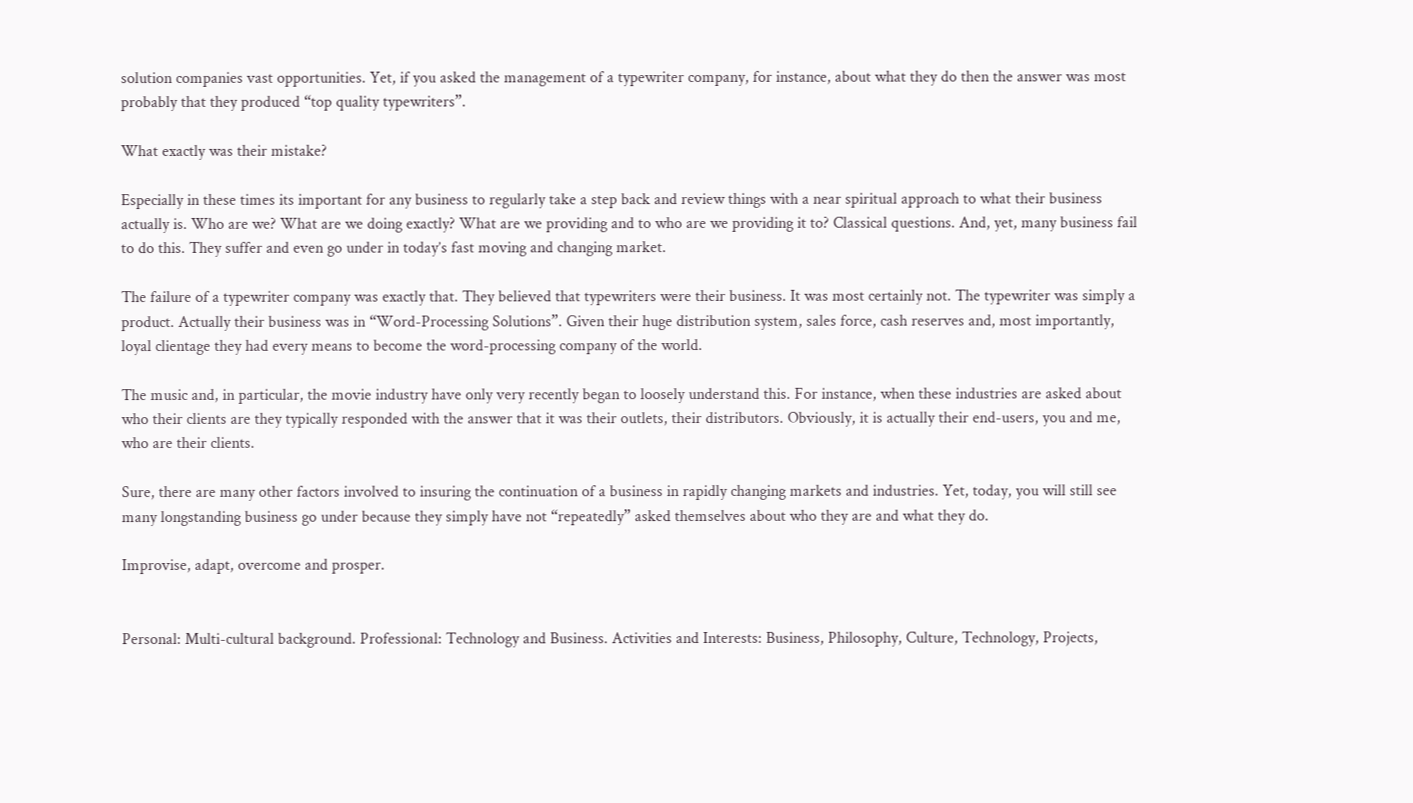solution companies vast opportunities. Yet, if you asked the management of a typewriter company, for instance, about what they do then the answer was most probably that they produced “top quality typewriters”.

What exactly was their mistake?

Especially in these times its important for any business to regularly take a step back and review things with a near spiritual approach to what their business actually is. Who are we? What are we doing exactly? What are we providing and to who are we providing it to? Classical questions. And, yet, many business fail to do this. They suffer and even go under in today’s fast moving and changing market.

The failure of a typewriter company was exactly that. They believed that typewriters were their business. It was most certainly not. The typewriter was simply a product. Actually their business was in “Word-Processing Solutions”. Given their huge distribution system, sales force, cash reserves and, most importantly, loyal clientage they had every means to become the word-processing company of the world.

The music and, in particular, the movie industry have only very recently began to loosely understand this. For instance, when these industries are asked about who their clients are they typically responded with the answer that it was their outlets, their distributors. Obviously, it is actually their end-users, you and me, who are their clients.

Sure, there are many other factors involved to insuring the continuation of a business in rapidly changing markets and industries. Yet, today, you will still see many longstanding business go under because they simply have not “repeatedly” asked themselves about who they are and what they do.

Improvise, adapt, overcome and prosper.


Personal: Multi-cultural background. Professional: Technology and Business. Activities and Interests: Business, Philosophy, Culture, Technology, Projects,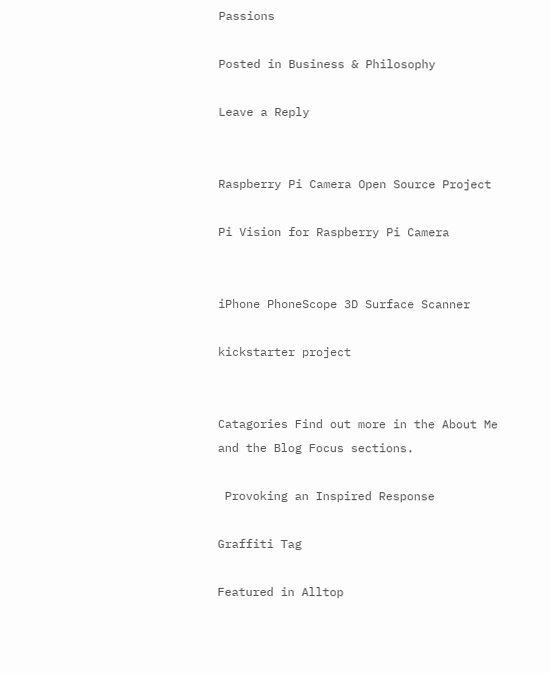Passions

Posted in Business & Philosophy

Leave a Reply


Raspberry Pi Camera Open Source Project

Pi Vision for Raspberry Pi Camera


iPhone PhoneScope 3D Surface Scanner

kickstarter project


Catagories Find out more in the About Me and the Blog Focus sections.

 Provoking an Inspired Response

Graffiti Tag

Featured in Alltop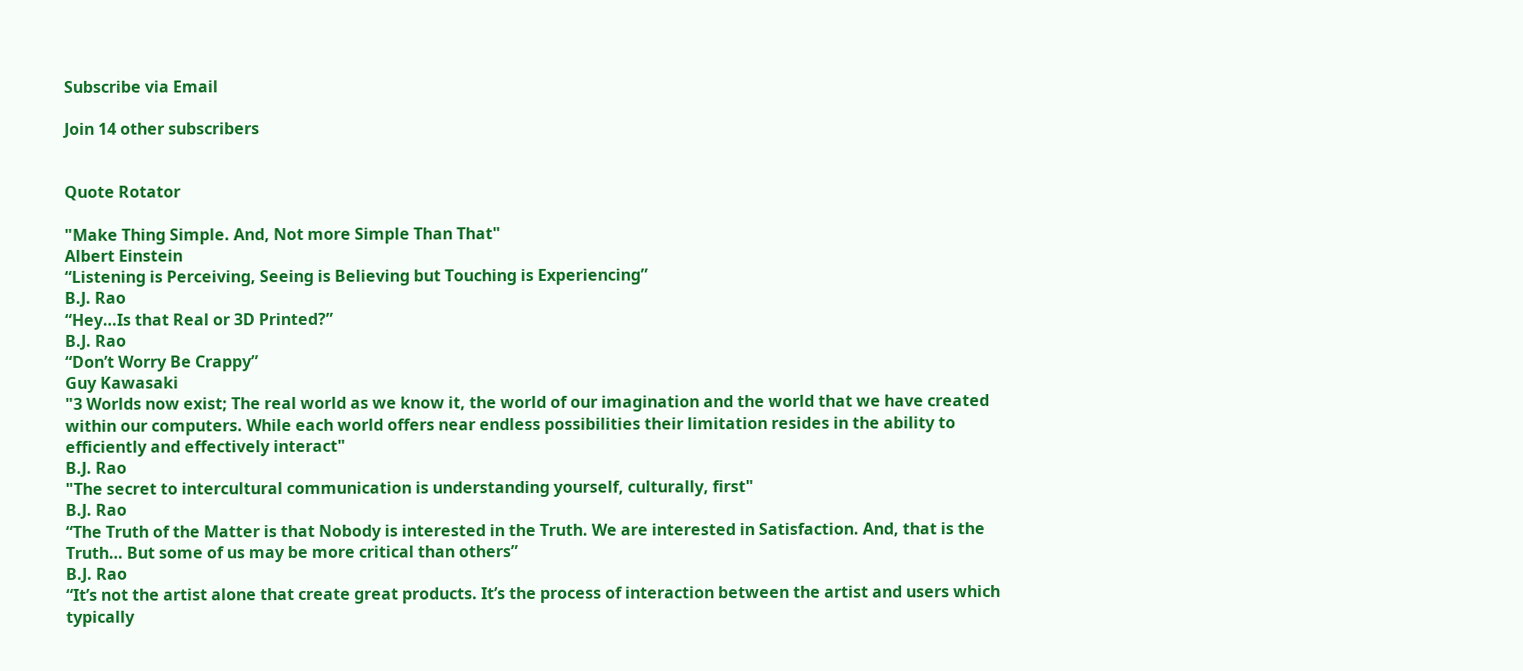Subscribe via Email

Join 14 other subscribers


Quote Rotator

"Make Thing Simple. And, Not more Simple Than That"
Albert Einstein
“Listening is Perceiving, Seeing is Believing but Touching is Experiencing”
B.J. Rao
“Hey…Is that Real or 3D Printed?”
B.J. Rao
“Don’t Worry Be Crappy”
Guy Kawasaki
"3 Worlds now exist; The real world as we know it, the world of our imagination and the world that we have created within our computers. While each world offers near endless possibilities their limitation resides in the ability to efficiently and effectively interact"
B.J. Rao
"The secret to intercultural communication is understanding yourself, culturally, first"
B.J. Rao
“The Truth of the Matter is that Nobody is interested in the Truth. We are interested in Satisfaction. And, that is the Truth… But some of us may be more critical than others”
B.J. Rao
“It’s not the artist alone that create great products. It’s the process of interaction between the artist and users which typically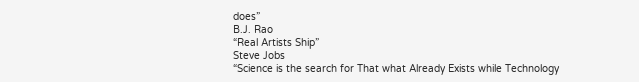does”
B.J. Rao
“Real Artists Ship”
Steve Jobs
“Science is the search for That what Already Exists while Technology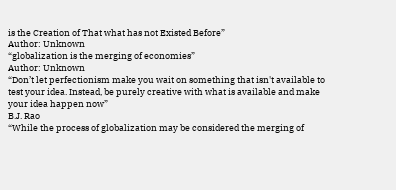is the Creation of That what has not Existed Before”
Author: Unknown
“globalization is the merging of economies”
Author: Unknown
“Don’t let perfectionism make you wait on something that isn't available to test your idea. Instead, be purely creative with what is available and make your idea happen now”
B.J. Rao
“While the process of globalization may be considered the merging of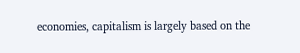economies, capitalism is largely based on the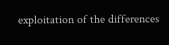exploitation of the differences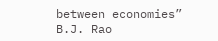between economies”
B.J. Rao